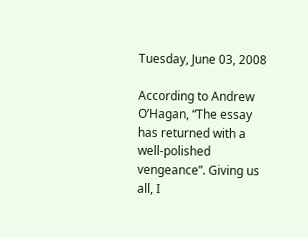Tuesday, June 03, 2008

According to Andrew O’Hagan, “The essay has returned with a well-polished vengeance”. Giving us all, I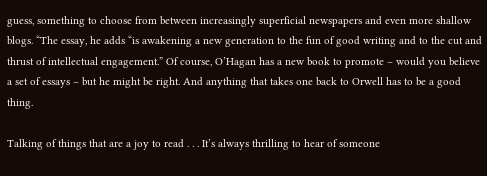guess, something to choose from between increasingly superficial newspapers and even more shallow blogs. “The essay, he adds “is awakening a new generation to the fun of good writing and to the cut and thrust of intellectual engagement.” Of course, O’Hagan has a new book to promote – would you believe a set of essays – but he might be right. And anything that takes one back to Orwell has to be a good thing.

Talking of things that are a joy to read . . . It’s always thrilling to hear of someone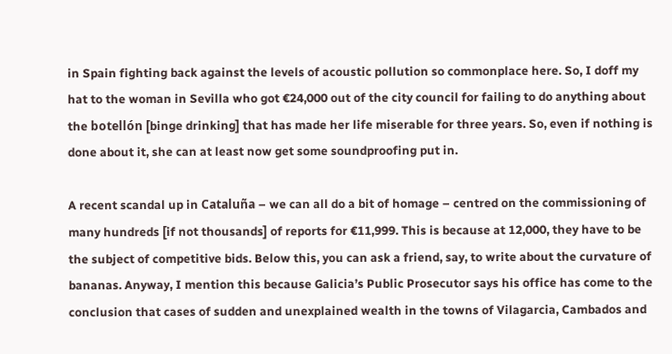in Spain fighting back against the levels of acoustic pollution so commonplace here. So, I doff my hat to the woman in Sevilla who got €24,000 out of the city council for failing to do anything about the botellón [binge drinking] that has made her life miserable for three years. So, even if nothing is done about it, she can at least now get some soundproofing put in.

A recent scandal up in Cataluña – we can all do a bit of homage – centred on the commissioning of many hundreds [if not thousands] of reports for €11,999. This is because at 12,000, they have to be the subject of competitive bids. Below this, you can ask a friend, say, to write about the curvature of bananas. Anyway, I mention this because Galicia’s Public Prosecutor says his office has come to the conclusion that cases of sudden and unexplained wealth in the towns of Vilagarcia, Cambados and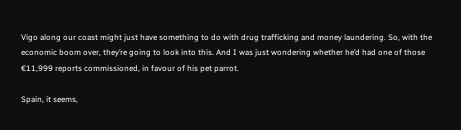Vigo along our coast might just have something to do with drug trafficking and money laundering. So, with the economic boom over, they’re going to look into this. And I was just wondering whether he’d had one of those €11,999 reports commissioned, in favour of his pet parrot.

Spain, it seems,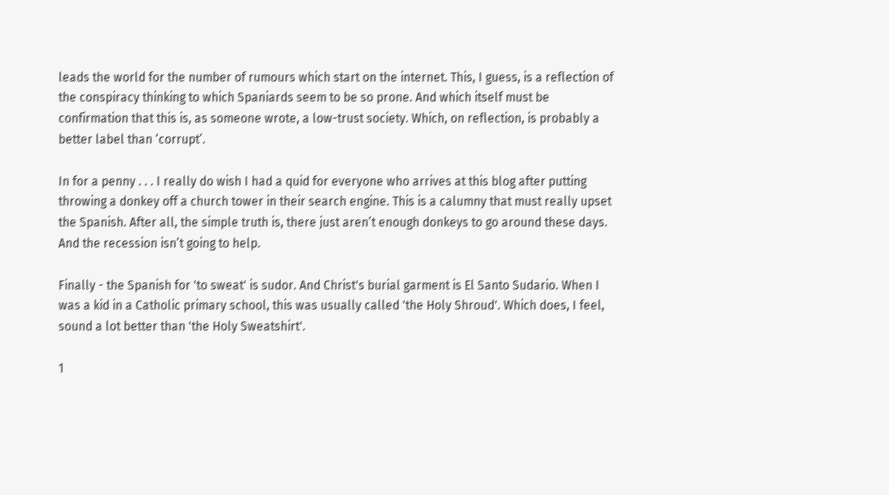leads the world for the number of rumours which start on the internet. This, I guess, is a reflection of the conspiracy thinking to which Spaniards seem to be so prone. And which itself must be confirmation that this is, as someone wrote, a low-trust society. Which, on reflection, is probably a better label than ‘corrupt’.

In for a penny . . . I really do wish I had a quid for everyone who arrives at this blog after putting throwing a donkey off a church tower in their search engine. This is a calumny that must really upset the Spanish. After all, the simple truth is, there just aren’t enough donkeys to go around these days. And the recession isn’t going to help.

Finally - the Spanish for 'to sweat' is sudor. And Christ's burial garment is El Santo Sudario. When I was a kid in a Catholic primary school, this was usually called 'the Holy Shroud'. Which does, I feel, sound a lot better than 'the Holy Sweatshirt'.

1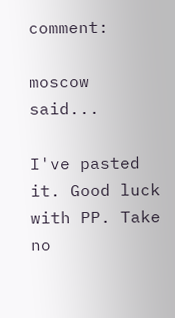comment:

moscow said...

I've pasted it. Good luck with PP. Take no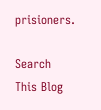prisioners.

Search This Blog